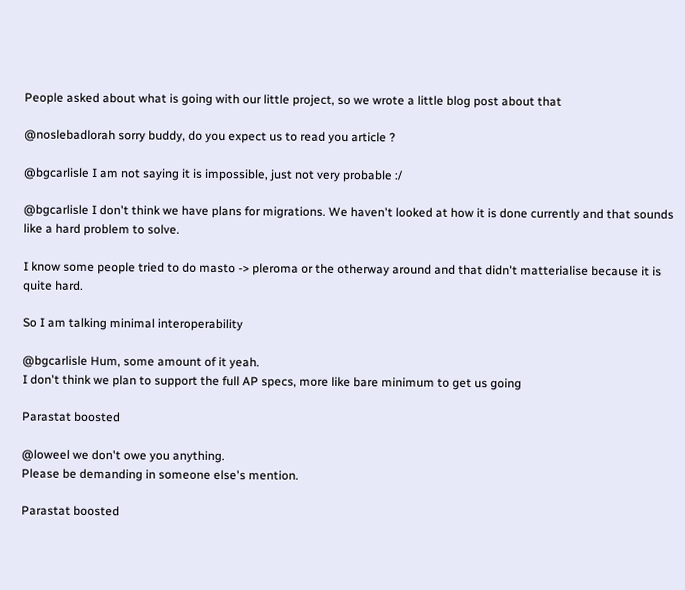People asked about what is going with our little project, so we wrote a little blog post about that

@noslebadlorah sorry buddy, do you expect us to read you article ?

@bgcarlisle I am not saying it is impossible, just not very probable :/

@bgcarlisle I don't think we have plans for migrations. We haven't looked at how it is done currently and that sounds like a hard problem to solve.

I know some people tried to do masto -> pleroma or the otherway around and that didn't matterialise because it is quite hard.

So I am talking minimal interoperability

@bgcarlisle Hum, some amount of it yeah.
I don't think we plan to support the full AP specs, more like bare minimum to get us going

Parastat boosted

@loweel we don't owe you anything.
Please be demanding in someone else's mention.

Parastat boosted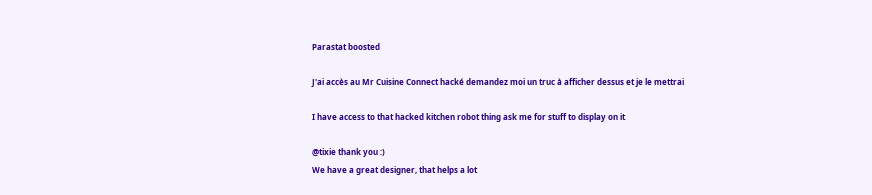Parastat boosted

J'ai accès au Mr Cuisine Connect hacké demandez moi un truc à afficher dessus et je le mettrai

I have access to that hacked kitchen robot thing ask me for stuff to display on it

@tixie thank you :)
We have a great designer, that helps a lot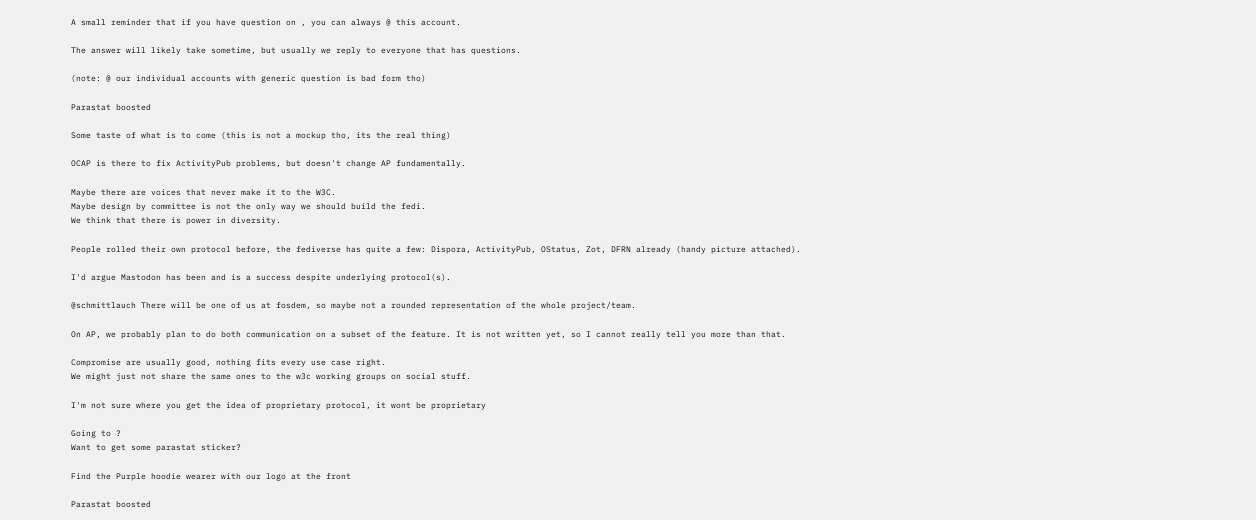A small reminder that if you have question on , you can always @ this account.

The answer will likely take sometime, but usually we reply to everyone that has questions.

(note: @ our individual accounts with generic question is bad form tho)

Parastat boosted

Some taste of what is to come (this is not a mockup tho, its the real thing)

OCAP is there to fix ActivityPub problems, but doesn't change AP fundamentally.

Maybe there are voices that never make it to the W3C.
Maybe design by committee is not the only way we should build the fedi.
We think that there is power in diversity.

People rolled their own protocol before, the fediverse has quite a few: Dispora, ActivityPub, OStatus, Zot, DFRN already (handy picture attached).

I'd argue Mastodon has been and is a success despite underlying protocol(s).

@schmittlauch There will be one of us at fosdem, so maybe not a rounded representation of the whole project/team.

On AP, we probably plan to do both communication on a subset of the feature. It is not written yet, so I cannot really tell you more than that.

Compromise are usually good, nothing fits every use case right.
We might just not share the same ones to the w3c working groups on social stuff.

I'm not sure where you get the idea of proprietary protocol, it wont be proprietary

Going to ?
Want to get some parastat sticker?

Find the Purple hoodie wearer with our logo at the front

Parastat boosted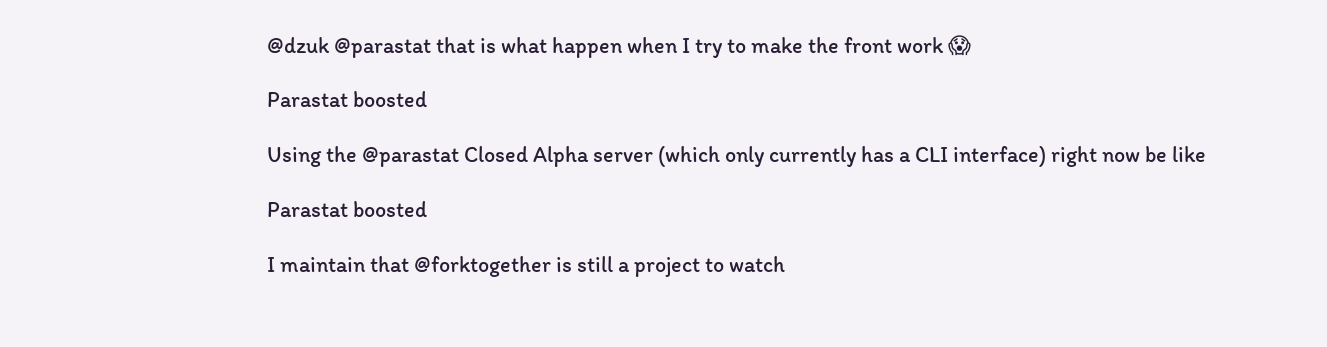@dzuk @parastat that is what happen when I try to make the front work 😱

Parastat boosted

Using the @parastat Closed Alpha server (which only currently has a CLI interface) right now be like

Parastat boosted

I maintain that @forktogether is still a project to watch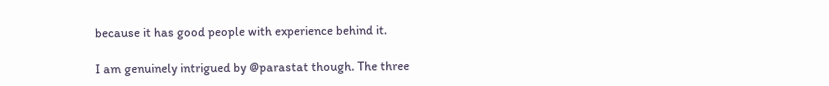because it has good people with experience behind it.

I am genuinely intrigued by @parastat though. The three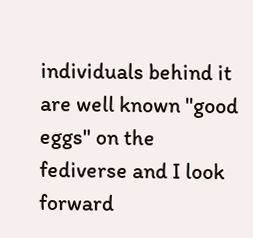individuals behind it are well known "good eggs" on the fediverse and I look forward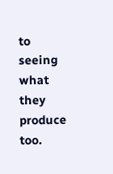to seeing what they produce too.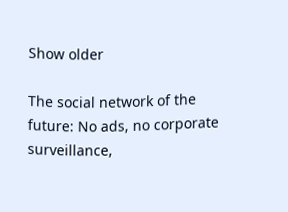Show older

The social network of the future: No ads, no corporate surveillance,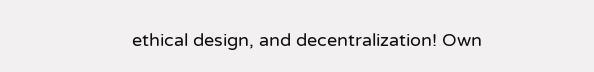ethical design, and decentralization! Own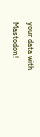your data with Mastodon!